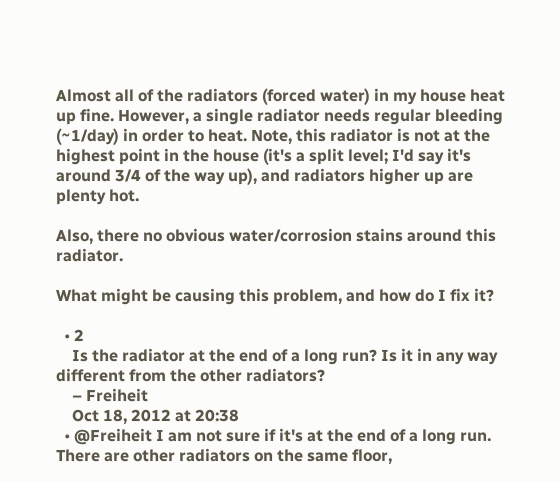Almost all of the radiators (forced water) in my house heat up fine. However, a single radiator needs regular bleeding (~1/day) in order to heat. Note, this radiator is not at the highest point in the house (it's a split level; I'd say it's around 3/4 of the way up), and radiators higher up are plenty hot.

Also, there no obvious water/corrosion stains around this radiator.

What might be causing this problem, and how do I fix it?

  • 2
    Is the radiator at the end of a long run? Is it in any way different from the other radiators?
    – Freiheit
    Oct 18, 2012 at 20:38
  • @Freiheit I am not sure if it's at the end of a long run. There are other radiators on the same floor,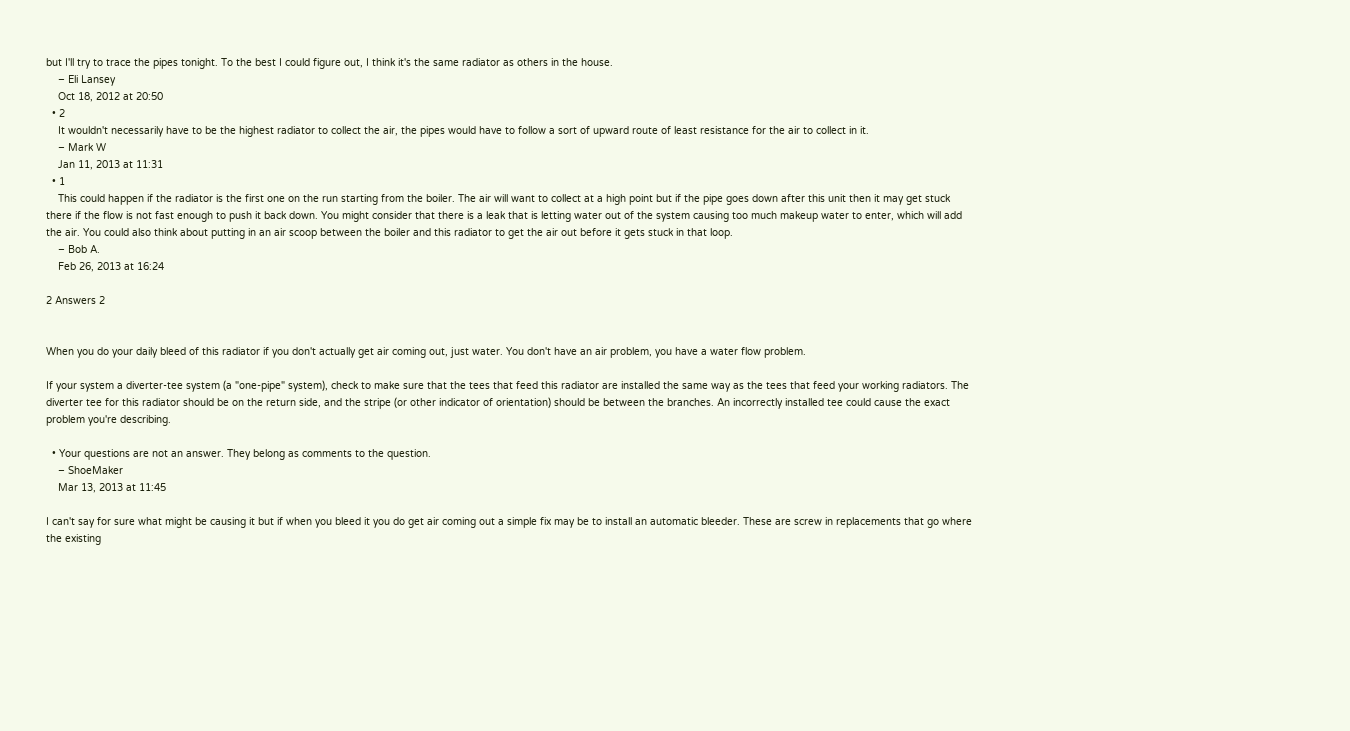but I'll try to trace the pipes tonight. To the best I could figure out, I think it's the same radiator as others in the house.
    – Eli Lansey
    Oct 18, 2012 at 20:50
  • 2
    It wouldn't necessarily have to be the highest radiator to collect the air, the pipes would have to follow a sort of upward route of least resistance for the air to collect in it.
    – Mark W
    Jan 11, 2013 at 11:31
  • 1
    This could happen if the radiator is the first one on the run starting from the boiler. The air will want to collect at a high point but if the pipe goes down after this unit then it may get stuck there if the flow is not fast enough to push it back down. You might consider that there is a leak that is letting water out of the system causing too much makeup water to enter, which will add the air. You could also think about putting in an air scoop between the boiler and this radiator to get the air out before it gets stuck in that loop.
    – Bob A.
    Feb 26, 2013 at 16:24

2 Answers 2


When you do your daily bleed of this radiator if you don't actually get air coming out, just water. You don't have an air problem, you have a water flow problem.

If your system a diverter-tee system (a "one-pipe" system), check to make sure that the tees that feed this radiator are installed the same way as the tees that feed your working radiators. The diverter tee for this radiator should be on the return side, and the stripe (or other indicator of orientation) should be between the branches. An incorrectly installed tee could cause the exact problem you're describing.

  • Your questions are not an answer. They belong as comments to the question.
    – ShoeMaker
    Mar 13, 2013 at 11:45

I can't say for sure what might be causing it but if when you bleed it you do get air coming out a simple fix may be to install an automatic bleeder. These are screw in replacements that go where the existing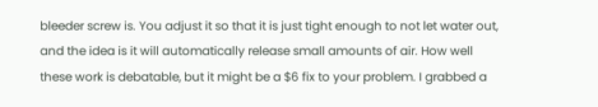bleeder screw is. You adjust it so that it is just tight enough to not let water out, and the idea is it will automatically release small amounts of air. How well these work is debatable, but it might be a $6 fix to your problem. I grabbed a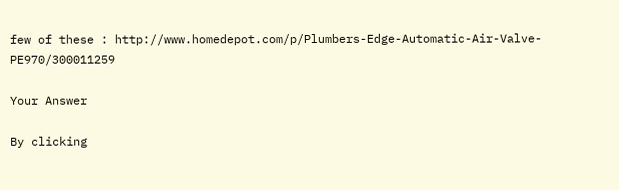few of these : http://www.homedepot.com/p/Plumbers-Edge-Automatic-Air-Valve-PE970/300011259

Your Answer

By clicking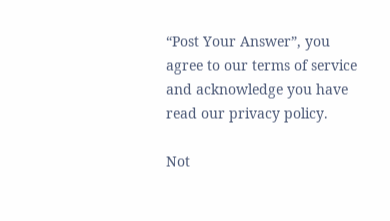“Post Your Answer”, you agree to our terms of service and acknowledge you have read our privacy policy.

Not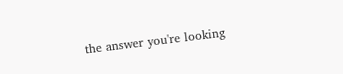the answer you're looking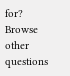for? Browse other questions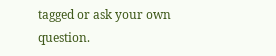tagged or ask your own question.